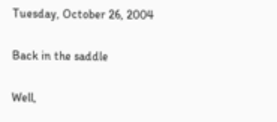Tuesday, October 26, 2004

Back in the saddle

Well,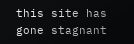this site has gone stagnant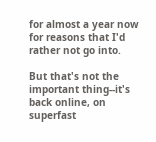for almost a year now for reasons that I'd rather not go into.

But that's not the important thing--it's back online, on superfast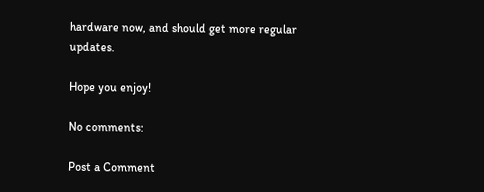hardware now, and should get more regular updates.

Hope you enjoy!

No comments:

Post a Comment